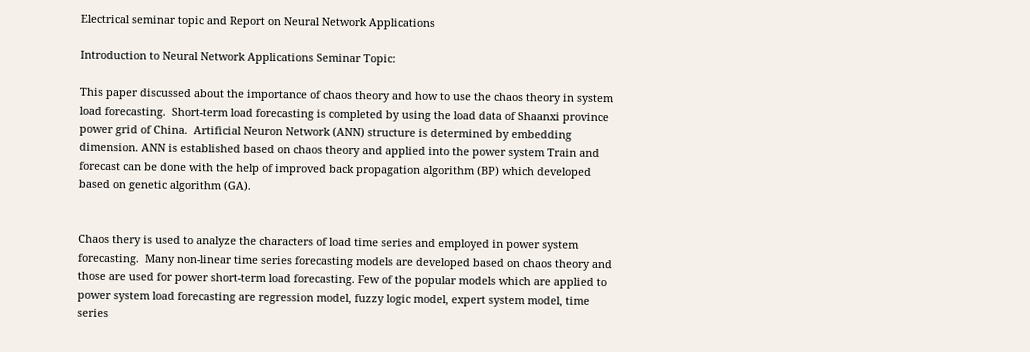Electrical seminar topic and Report on Neural Network Applications

Introduction to Neural Network Applications Seminar Topic:

This paper discussed about the importance of chaos theory and how to use the chaos theory in system load forecasting.  Short-term load forecasting is completed by using the load data of Shaanxi province power grid of China.  Artificial Neuron Network (ANN) structure is determined by embedding dimension. ANN is established based on chaos theory and applied into the power system Train and forecast can be done with the help of improved back propagation algorithm (BP) which developed based on genetic algorithm (GA).


Chaos thery is used to analyze the characters of load time series and employed in power system forecasting.  Many non-linear time series forecasting models are developed based on chaos theory and those are used for power short-term load forecasting. Few of the popular models which are applied to power system load forecasting are regression model, fuzzy logic model, expert system model, time series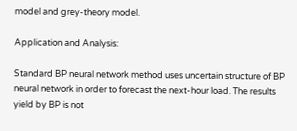model and grey-theory model.

Application and Analysis:

Standard BP neural network method uses uncertain structure of BP neural network in order to forecast the next-hour load. The results yield by BP is not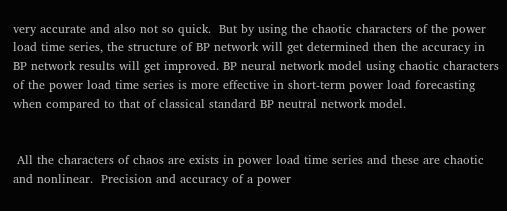very accurate and also not so quick.  But by using the chaotic characters of the power load time series, the structure of BP network will get determined then the accuracy in BP network results will get improved. BP neural network model using chaotic characters of the power load time series is more effective in short-term power load forecasting when compared to that of classical standard BP neutral network model.


 All the characters of chaos are exists in power load time series and these are chaotic and nonlinear.  Precision and accuracy of a power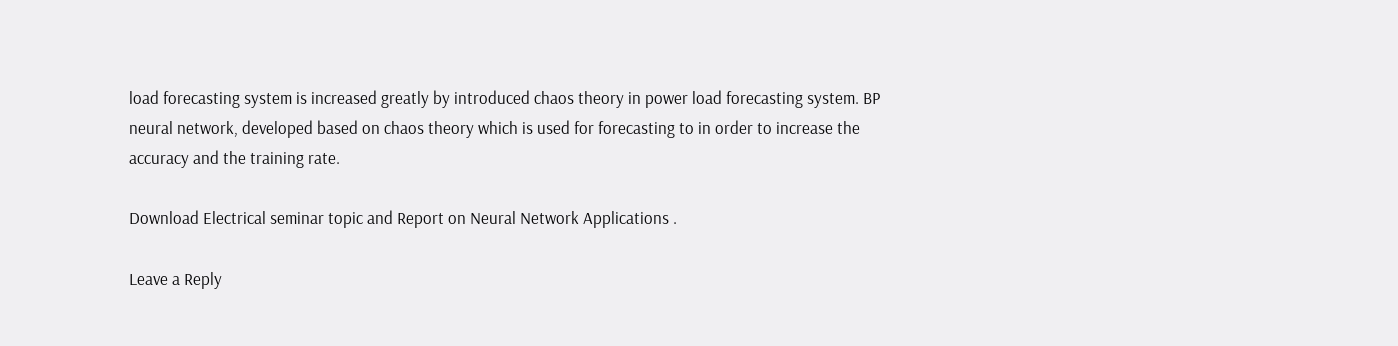load forecasting system is increased greatly by introduced chaos theory in power load forecasting system. BP neural network, developed based on chaos theory which is used for forecasting to in order to increase the accuracy and the training rate.

Download Electrical seminar topic and Report on Neural Network Applications .

Leave a Reply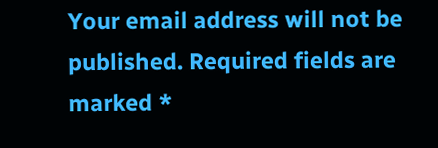Your email address will not be published. Required fields are marked *